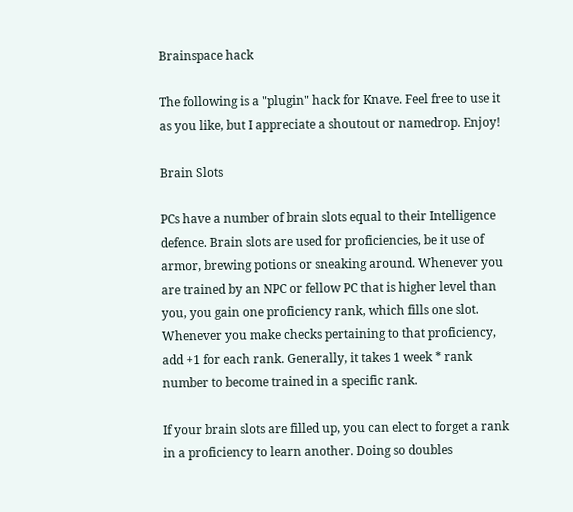Brainspace hack

The following is a "plugin" hack for Knave. Feel free to use it as you like, but I appreciate a shoutout or namedrop. Enjoy!

Brain Slots

PCs have a number of brain slots equal to their Intelligence defence. Brain slots are used for proficiencies, be it use of armor, brewing potions or sneaking around. Whenever you are trained by an NPC or fellow PC that is higher level than you, you gain one proficiency rank, which fills one slot. Whenever you make checks pertaining to that proficiency, add +1 for each rank. Generally, it takes 1 week * rank number to become trained in a specific rank.

If your brain slots are filled up, you can elect to forget a rank in a proficiency to learn another. Doing so doubles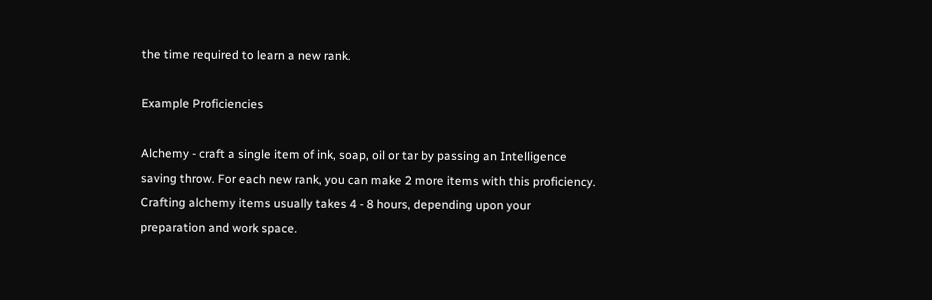the time required to learn a new rank.

Example Proficiencies

Alchemy - craft a single item of ink, soap, oil or tar by passing an Intelligence saving throw. For each new rank, you can make 2 more items with this proficiency. Crafting alchemy items usually takes 4 - 8 hours, depending upon your preparation and work space.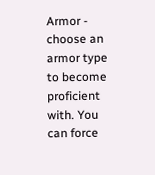Armor - choose an armor type to become proficient with. You can force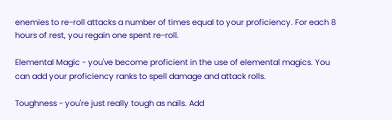enemies to re-roll attacks a number of times equal to your proficiency. For each 8 hours of rest, you regain one spent re-roll.

Elemental Magic - you've become proficient in the use of elemental magics. You can add your proficiency ranks to spell damage and attack rolls.

Toughness - you're just really tough as nails. Add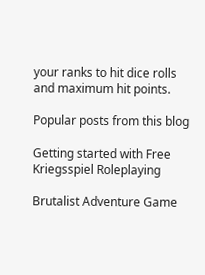your ranks to hit dice rolls and maximum hit points.

Popular posts from this blog

Getting started with Free Kriegsspiel Roleplaying

Brutalist Adventure Game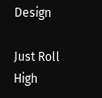Design

Just Roll High